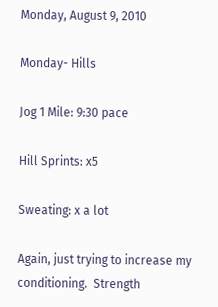Monday, August 9, 2010

Monday- Hills

Jog 1 Mile: 9:30 pace

Hill Sprints: x5

Sweating: x a lot

Again, just trying to increase my conditioning.  Strength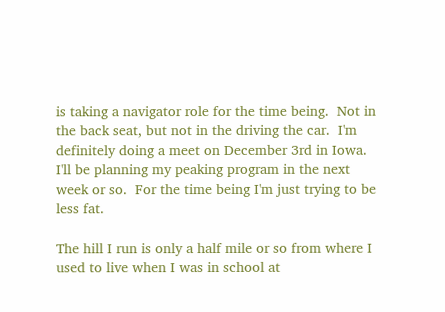is taking a navigator role for the time being.  Not in the back seat, but not in the driving the car.  I'm definitely doing a meet on December 3rd in Iowa.  I'll be planning my peaking program in the next week or so.  For the time being I'm just trying to be less fat.

The hill I run is only a half mile or so from where I used to live when I was in school at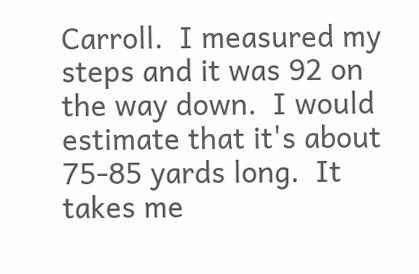Carroll.  I measured my steps and it was 92 on the way down.  I would estimate that it's about 75-85 yards long.  It takes me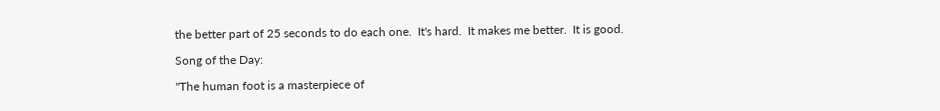the better part of 25 seconds to do each one.  It's hard.  It makes me better.  It is good.

Song of the Day:

"The human foot is a masterpiece of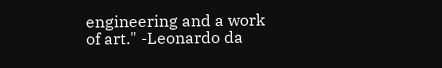engineering and a work of art." -Leonardo da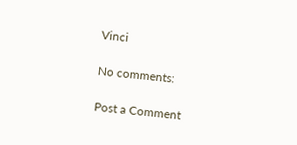Vinci

No comments:

Post a Comment